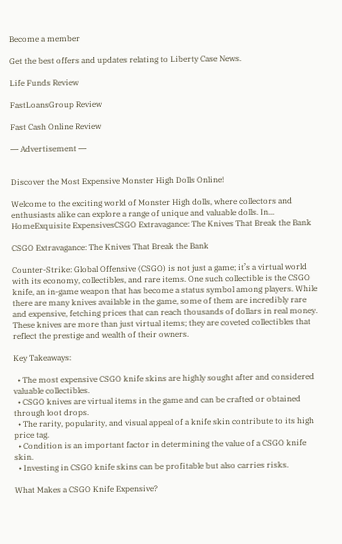Become a member

Get the best offers and updates relating to Liberty Case News.

Life Funds Review

FastLoansGroup Review

Fast Cash Online Review

― Advertisement ―


Discover the Most Expensive Monster High Dolls Online!

Welcome to the exciting world of Monster High dolls, where collectors and enthusiasts alike can explore a range of unique and valuable dolls. In...
HomeExquisite ExpensivesCSGO Extravagance: The Knives That Break the Bank

CSGO Extravagance: The Knives That Break the Bank

Counter-Strike: Global Offensive (CSGO) is not just a game; it’s a virtual world with its economy, collectibles, and rare items. One such collectible is the CSGO knife, an in-game weapon that has become a status symbol among players. While there are many knives available in the game, some of them are incredibly rare and expensive, fetching prices that can reach thousands of dollars in real money. These knives are more than just virtual items; they are coveted collectibles that reflect the prestige and wealth of their owners.

Key Takeaways:

  • The most expensive CSGO knife skins are highly sought after and considered valuable collectibles.
  • CSGO knives are virtual items in the game and can be crafted or obtained through loot drops.
  • The rarity, popularity, and visual appeal of a knife skin contribute to its high price tag.
  • Condition is an important factor in determining the value of a CSGO knife skin.
  • Investing in CSGO knife skins can be profitable but also carries risks.

What Makes a CSGO Knife Expensive?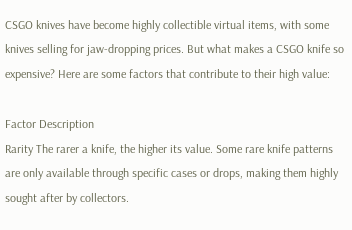CSGO knives have become highly collectible virtual items, with some knives selling for jaw-dropping prices. But what makes a CSGO knife so expensive? Here are some factors that contribute to their high value:

Factor Description
Rarity The rarer a knife, the higher its value. Some rare knife patterns are only available through specific cases or drops, making them highly sought after by collectors.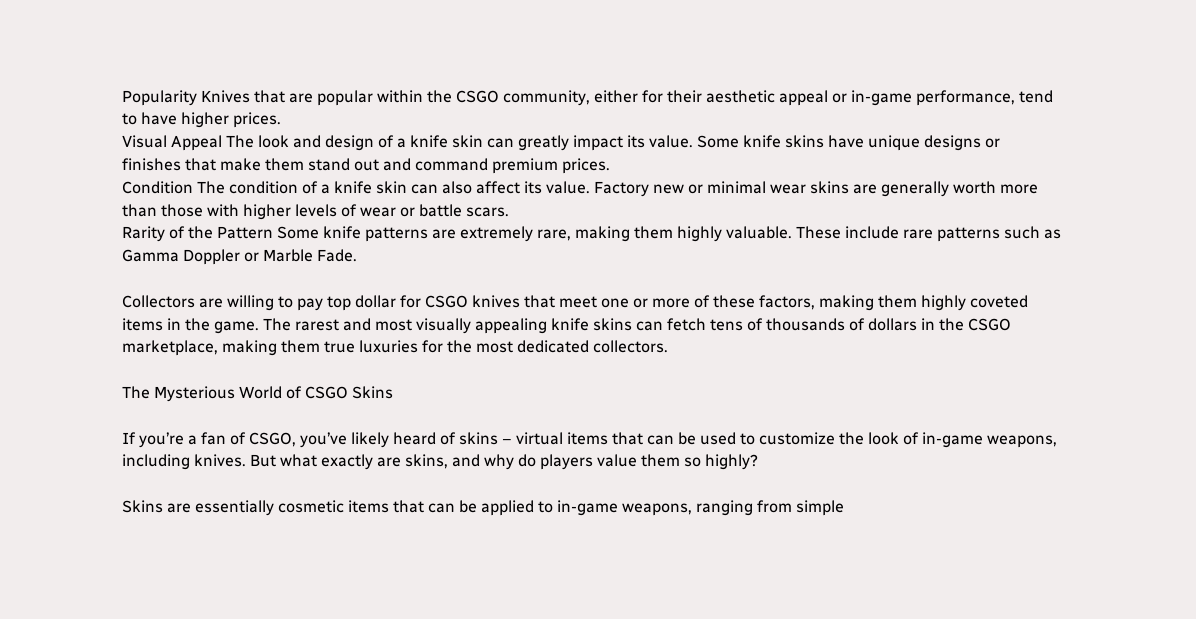Popularity Knives that are popular within the CSGO community, either for their aesthetic appeal or in-game performance, tend to have higher prices.
Visual Appeal The look and design of a knife skin can greatly impact its value. Some knife skins have unique designs or finishes that make them stand out and command premium prices.
Condition The condition of a knife skin can also affect its value. Factory new or minimal wear skins are generally worth more than those with higher levels of wear or battle scars.
Rarity of the Pattern Some knife patterns are extremely rare, making them highly valuable. These include rare patterns such as Gamma Doppler or Marble Fade.

Collectors are willing to pay top dollar for CSGO knives that meet one or more of these factors, making them highly coveted items in the game. The rarest and most visually appealing knife skins can fetch tens of thousands of dollars in the CSGO marketplace, making them true luxuries for the most dedicated collectors.

The Mysterious World of CSGO Skins

If you’re a fan of CSGO, you’ve likely heard of skins – virtual items that can be used to customize the look of in-game weapons, including knives. But what exactly are skins, and why do players value them so highly?

Skins are essentially cosmetic items that can be applied to in-game weapons, ranging from simple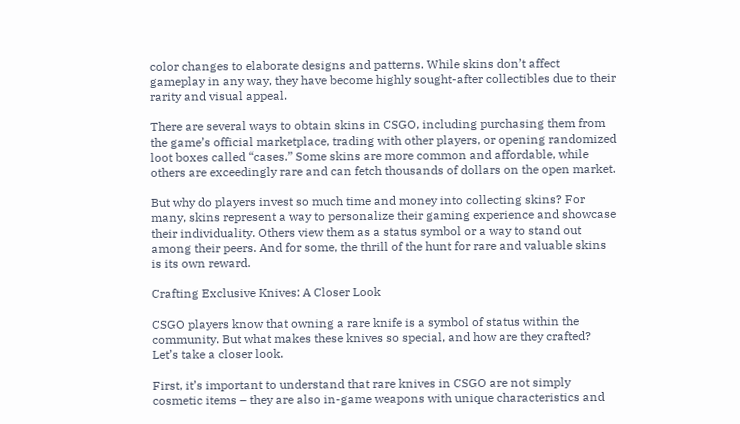color changes to elaborate designs and patterns. While skins don’t affect gameplay in any way, they have become highly sought-after collectibles due to their rarity and visual appeal.

There are several ways to obtain skins in CSGO, including purchasing them from the game’s official marketplace, trading with other players, or opening randomized loot boxes called “cases.” Some skins are more common and affordable, while others are exceedingly rare and can fetch thousands of dollars on the open market.

But why do players invest so much time and money into collecting skins? For many, skins represent a way to personalize their gaming experience and showcase their individuality. Others view them as a status symbol or a way to stand out among their peers. And for some, the thrill of the hunt for rare and valuable skins is its own reward.

Crafting Exclusive Knives: A Closer Look

CSGO players know that owning a rare knife is a symbol of status within the community. But what makes these knives so special, and how are they crafted? Let’s take a closer look.

First, it’s important to understand that rare knives in CSGO are not simply cosmetic items – they are also in-game weapons with unique characteristics and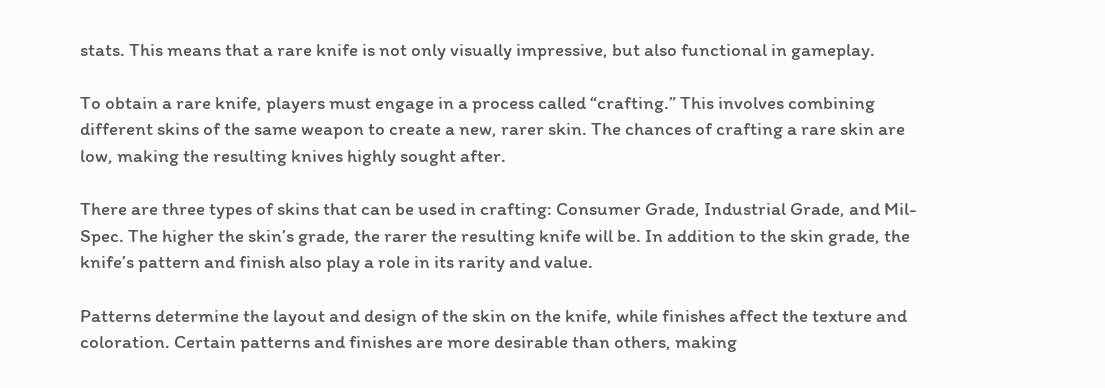stats. This means that a rare knife is not only visually impressive, but also functional in gameplay.

To obtain a rare knife, players must engage in a process called “crafting.” This involves combining different skins of the same weapon to create a new, rarer skin. The chances of crafting a rare skin are low, making the resulting knives highly sought after.

There are three types of skins that can be used in crafting: Consumer Grade, Industrial Grade, and Mil-Spec. The higher the skin’s grade, the rarer the resulting knife will be. In addition to the skin grade, the knife’s pattern and finish also play a role in its rarity and value.

Patterns determine the layout and design of the skin on the knife, while finishes affect the texture and coloration. Certain patterns and finishes are more desirable than others, making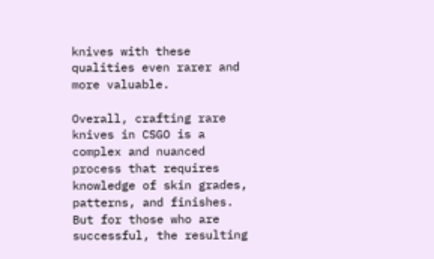knives with these qualities even rarer and more valuable.

Overall, crafting rare knives in CSGO is a complex and nuanced process that requires knowledge of skin grades, patterns, and finishes. But for those who are successful, the resulting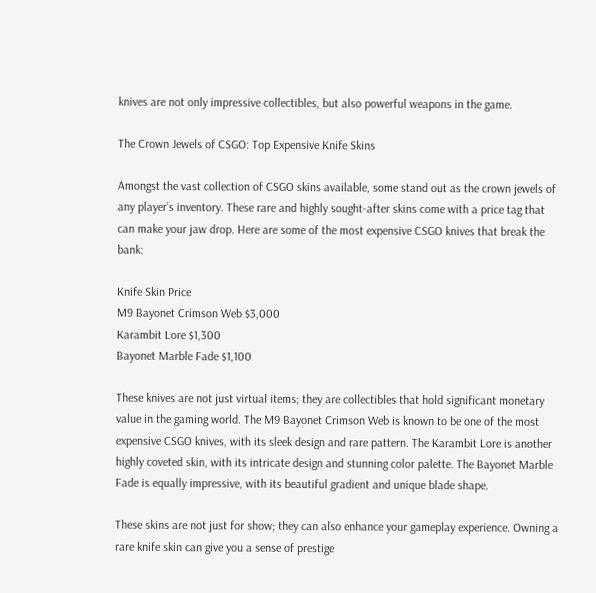knives are not only impressive collectibles, but also powerful weapons in the game.

The Crown Jewels of CSGO: Top Expensive Knife Skins

Amongst the vast collection of CSGO skins available, some stand out as the crown jewels of any player’s inventory. These rare and highly sought-after skins come with a price tag that can make your jaw drop. Here are some of the most expensive CSGO knives that break the bank:

Knife Skin Price
M9 Bayonet Crimson Web $3,000
Karambit Lore $1,300
Bayonet Marble Fade $1,100

These knives are not just virtual items; they are collectibles that hold significant monetary value in the gaming world. The M9 Bayonet Crimson Web is known to be one of the most expensive CSGO knives, with its sleek design and rare pattern. The Karambit Lore is another highly coveted skin, with its intricate design and stunning color palette. The Bayonet Marble Fade is equally impressive, with its beautiful gradient and unique blade shape.

These skins are not just for show; they can also enhance your gameplay experience. Owning a rare knife skin can give you a sense of prestige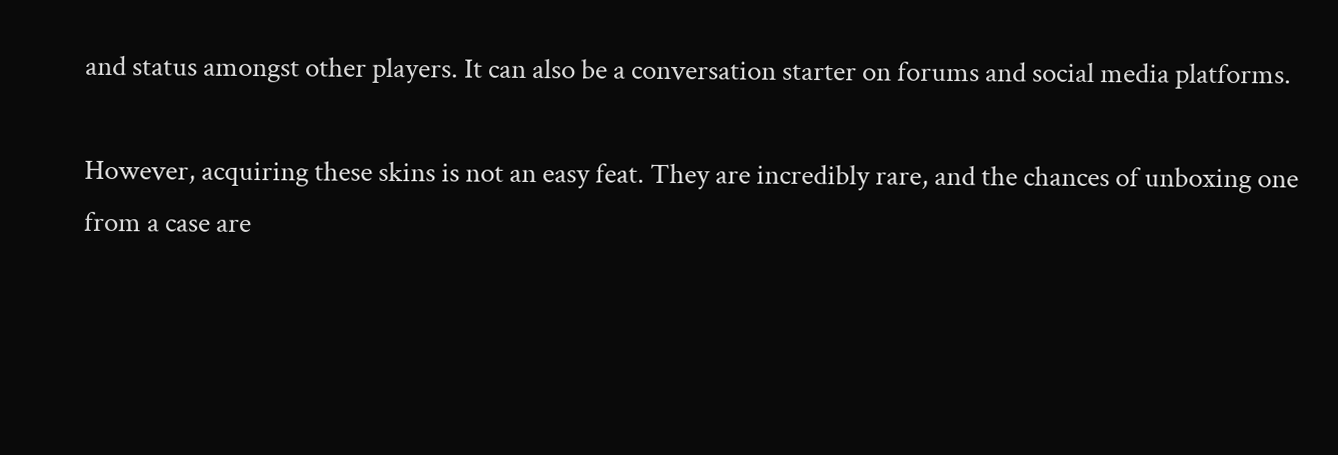and status amongst other players. It can also be a conversation starter on forums and social media platforms.

However, acquiring these skins is not an easy feat. They are incredibly rare, and the chances of unboxing one from a case are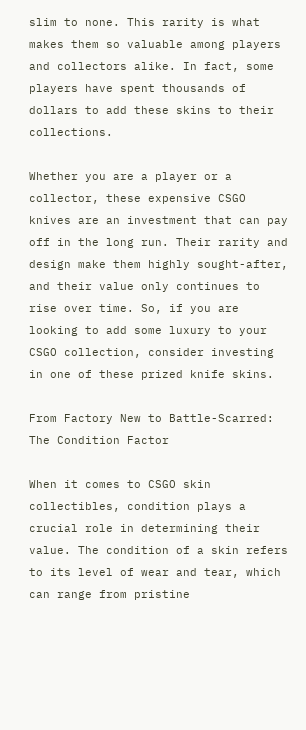slim to none. This rarity is what makes them so valuable among players and collectors alike. In fact, some players have spent thousands of dollars to add these skins to their collections.

Whether you are a player or a collector, these expensive CSGO knives are an investment that can pay off in the long run. Their rarity and design make them highly sought-after, and their value only continues to rise over time. So, if you are looking to add some luxury to your CSGO collection, consider investing in one of these prized knife skins.

From Factory New to Battle-Scarred: The Condition Factor

When it comes to CSGO skin collectibles, condition plays a crucial role in determining their value. The condition of a skin refers to its level of wear and tear, which can range from pristine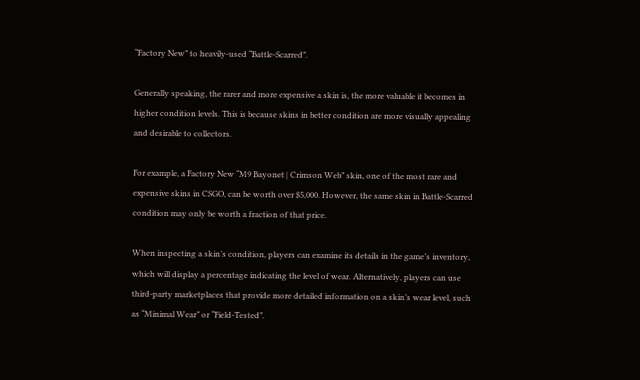“Factory New” to heavily-used “Battle-Scarred”.

Generally speaking, the rarer and more expensive a skin is, the more valuable it becomes in higher condition levels. This is because skins in better condition are more visually appealing and desirable to collectors.

For example, a Factory New “M9 Bayonet | Crimson Web” skin, one of the most rare and expensive skins in CSGO, can be worth over $5,000. However, the same skin in Battle-Scarred condition may only be worth a fraction of that price.

When inspecting a skin’s condition, players can examine its details in the game’s inventory, which will display a percentage indicating the level of wear. Alternatively, players can use third-party marketplaces that provide more detailed information on a skin’s wear level, such as “Minimal Wear” or “Field-Tested”.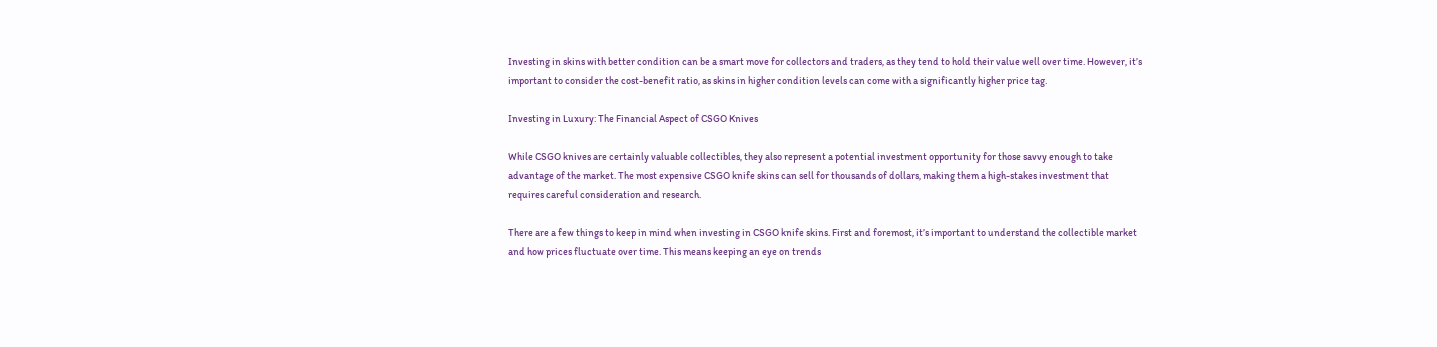Investing in skins with better condition can be a smart move for collectors and traders, as they tend to hold their value well over time. However, it’s important to consider the cost-benefit ratio, as skins in higher condition levels can come with a significantly higher price tag.

Investing in Luxury: The Financial Aspect of CSGO Knives

While CSGO knives are certainly valuable collectibles, they also represent a potential investment opportunity for those savvy enough to take advantage of the market. The most expensive CSGO knife skins can sell for thousands of dollars, making them a high-stakes investment that requires careful consideration and research.

There are a few things to keep in mind when investing in CSGO knife skins. First and foremost, it’s important to understand the collectible market and how prices fluctuate over time. This means keeping an eye on trends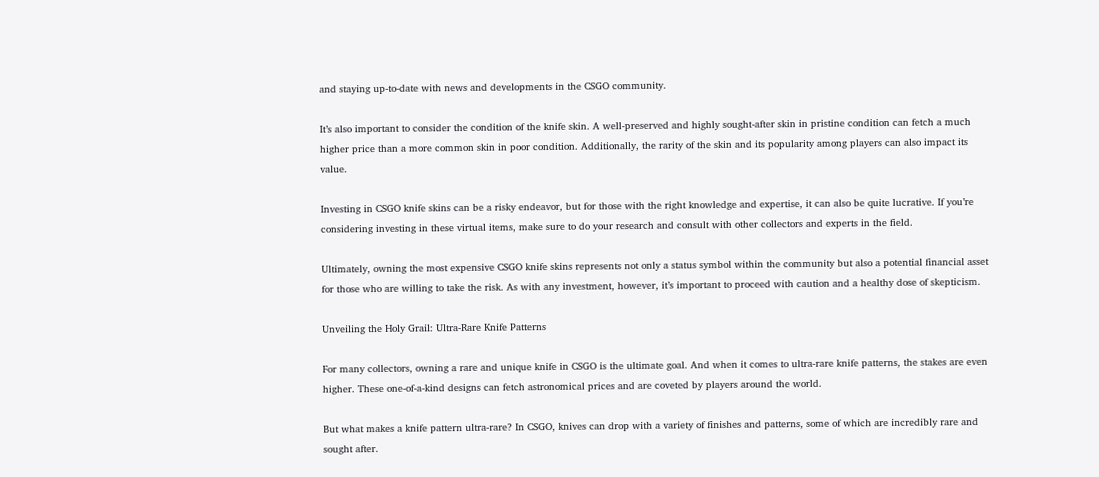and staying up-to-date with news and developments in the CSGO community.

It’s also important to consider the condition of the knife skin. A well-preserved and highly sought-after skin in pristine condition can fetch a much higher price than a more common skin in poor condition. Additionally, the rarity of the skin and its popularity among players can also impact its value.

Investing in CSGO knife skins can be a risky endeavor, but for those with the right knowledge and expertise, it can also be quite lucrative. If you’re considering investing in these virtual items, make sure to do your research and consult with other collectors and experts in the field.

Ultimately, owning the most expensive CSGO knife skins represents not only a status symbol within the community but also a potential financial asset for those who are willing to take the risk. As with any investment, however, it’s important to proceed with caution and a healthy dose of skepticism.

Unveiling the Holy Grail: Ultra-Rare Knife Patterns

For many collectors, owning a rare and unique knife in CSGO is the ultimate goal. And when it comes to ultra-rare knife patterns, the stakes are even higher. These one-of-a-kind designs can fetch astronomical prices and are coveted by players around the world.

But what makes a knife pattern ultra-rare? In CSGO, knives can drop with a variety of finishes and patterns, some of which are incredibly rare and sought after.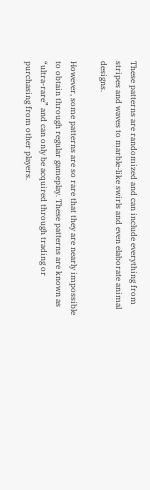These patterns are randomized and can include everything from stripes and waves to marble-like swirls and even elaborate animal designs.

However, some patterns are so rare that they are nearly impossible to obtain through regular gameplay. These patterns are known as “ultra-rare” and can only be acquired through trading or purchasing from other players.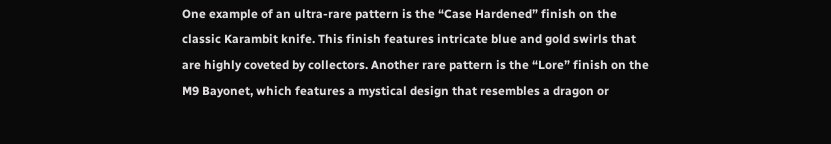One example of an ultra-rare pattern is the “Case Hardened” finish on the classic Karambit knife. This finish features intricate blue and gold swirls that are highly coveted by collectors. Another rare pattern is the “Lore” finish on the M9 Bayonet, which features a mystical design that resembles a dragon or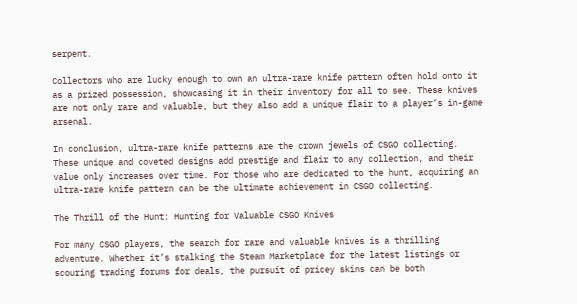serpent.

Collectors who are lucky enough to own an ultra-rare knife pattern often hold onto it as a prized possession, showcasing it in their inventory for all to see. These knives are not only rare and valuable, but they also add a unique flair to a player’s in-game arsenal.

In conclusion, ultra-rare knife patterns are the crown jewels of CSGO collecting. These unique and coveted designs add prestige and flair to any collection, and their value only increases over time. For those who are dedicated to the hunt, acquiring an ultra-rare knife pattern can be the ultimate achievement in CSGO collecting.

The Thrill of the Hunt: Hunting for Valuable CSGO Knives

For many CSGO players, the search for rare and valuable knives is a thrilling adventure. Whether it’s stalking the Steam Marketplace for the latest listings or scouring trading forums for deals, the pursuit of pricey skins can be both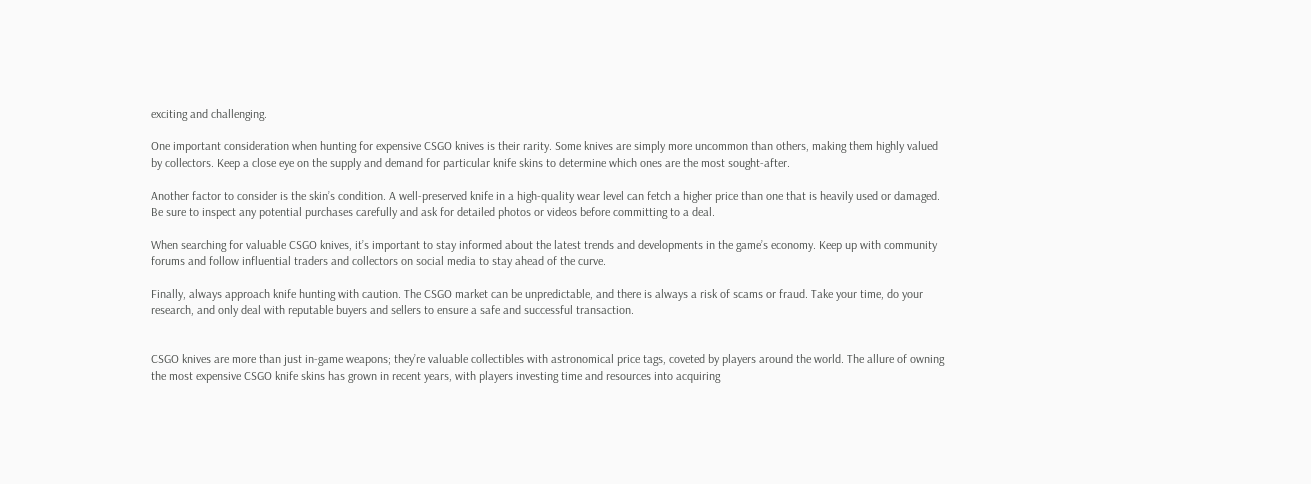exciting and challenging.

One important consideration when hunting for expensive CSGO knives is their rarity. Some knives are simply more uncommon than others, making them highly valued by collectors. Keep a close eye on the supply and demand for particular knife skins to determine which ones are the most sought-after.

Another factor to consider is the skin’s condition. A well-preserved knife in a high-quality wear level can fetch a higher price than one that is heavily used or damaged. Be sure to inspect any potential purchases carefully and ask for detailed photos or videos before committing to a deal.

When searching for valuable CSGO knives, it’s important to stay informed about the latest trends and developments in the game’s economy. Keep up with community forums and follow influential traders and collectors on social media to stay ahead of the curve.

Finally, always approach knife hunting with caution. The CSGO market can be unpredictable, and there is always a risk of scams or fraud. Take your time, do your research, and only deal with reputable buyers and sellers to ensure a safe and successful transaction.


CSGO knives are more than just in-game weapons; they’re valuable collectibles with astronomical price tags, coveted by players around the world. The allure of owning the most expensive CSGO knife skins has grown in recent years, with players investing time and resources into acquiring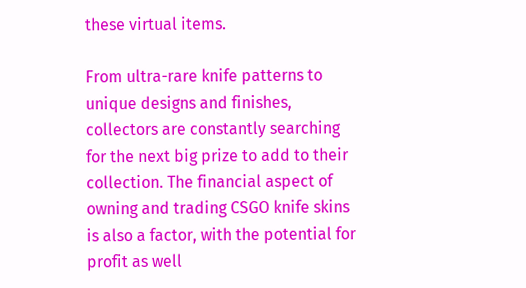these virtual items.

From ultra-rare knife patterns to unique designs and finishes, collectors are constantly searching for the next big prize to add to their collection. The financial aspect of owning and trading CSGO knife skins is also a factor, with the potential for profit as well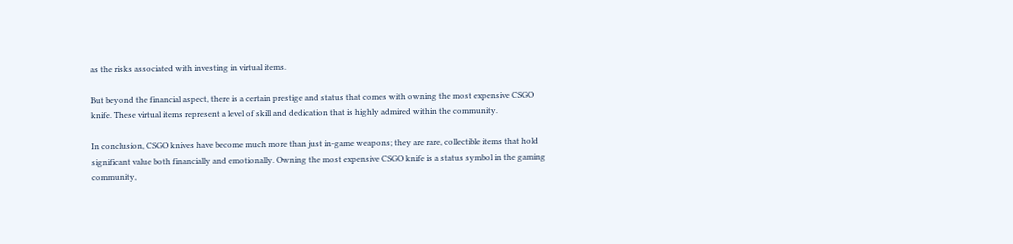as the risks associated with investing in virtual items.

But beyond the financial aspect, there is a certain prestige and status that comes with owning the most expensive CSGO knife. These virtual items represent a level of skill and dedication that is highly admired within the community.

In conclusion, CSGO knives have become much more than just in-game weapons; they are rare, collectible items that hold significant value both financially and emotionally. Owning the most expensive CSGO knife is a status symbol in the gaming community,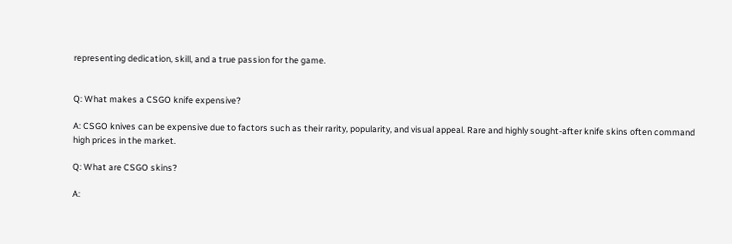representing dedication, skill, and a true passion for the game.


Q: What makes a CSGO knife expensive?

A: CSGO knives can be expensive due to factors such as their rarity, popularity, and visual appeal. Rare and highly sought-after knife skins often command high prices in the market.

Q: What are CSGO skins?

A: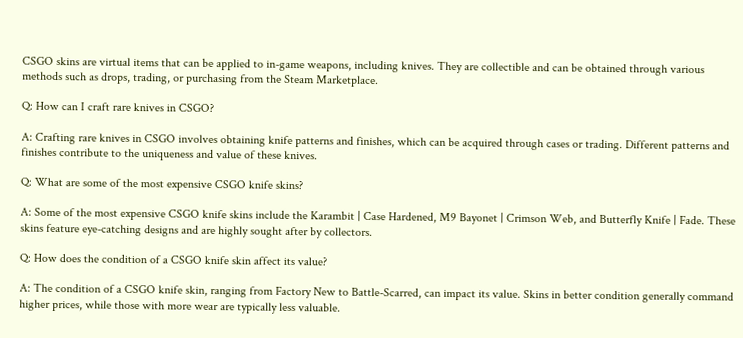CSGO skins are virtual items that can be applied to in-game weapons, including knives. They are collectible and can be obtained through various methods such as drops, trading, or purchasing from the Steam Marketplace.

Q: How can I craft rare knives in CSGO?

A: Crafting rare knives in CSGO involves obtaining knife patterns and finishes, which can be acquired through cases or trading. Different patterns and finishes contribute to the uniqueness and value of these knives.

Q: What are some of the most expensive CSGO knife skins?

A: Some of the most expensive CSGO knife skins include the Karambit | Case Hardened, M9 Bayonet | Crimson Web, and Butterfly Knife | Fade. These skins feature eye-catching designs and are highly sought after by collectors.

Q: How does the condition of a CSGO knife skin affect its value?

A: The condition of a CSGO knife skin, ranging from Factory New to Battle-Scarred, can impact its value. Skins in better condition generally command higher prices, while those with more wear are typically less valuable.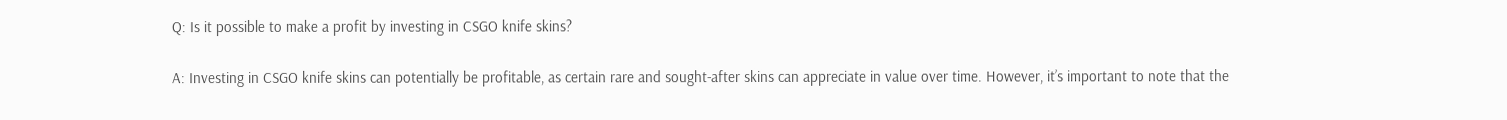Q: Is it possible to make a profit by investing in CSGO knife skins?

A: Investing in CSGO knife skins can potentially be profitable, as certain rare and sought-after skins can appreciate in value over time. However, it’s important to note that the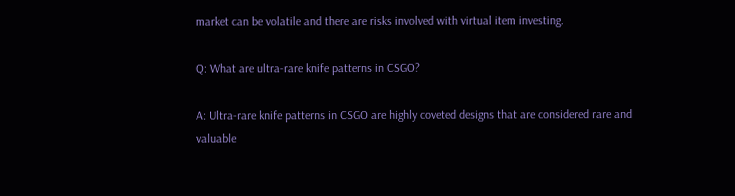market can be volatile and there are risks involved with virtual item investing.

Q: What are ultra-rare knife patterns in CSGO?

A: Ultra-rare knife patterns in CSGO are highly coveted designs that are considered rare and valuable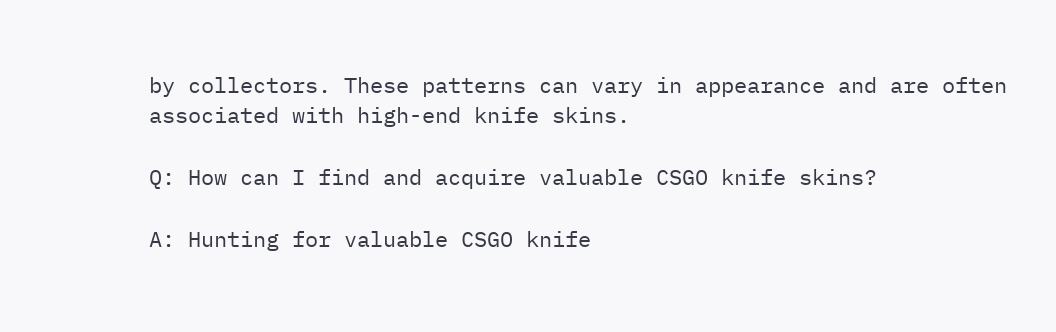by collectors. These patterns can vary in appearance and are often associated with high-end knife skins.

Q: How can I find and acquire valuable CSGO knife skins?

A: Hunting for valuable CSGO knife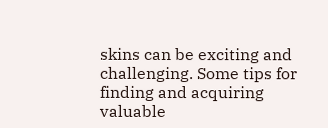skins can be exciting and challenging. Some tips for finding and acquiring valuable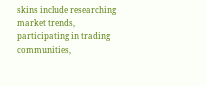skins include researching market trends, participating in trading communities,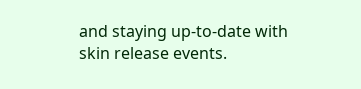and staying up-to-date with skin release events.